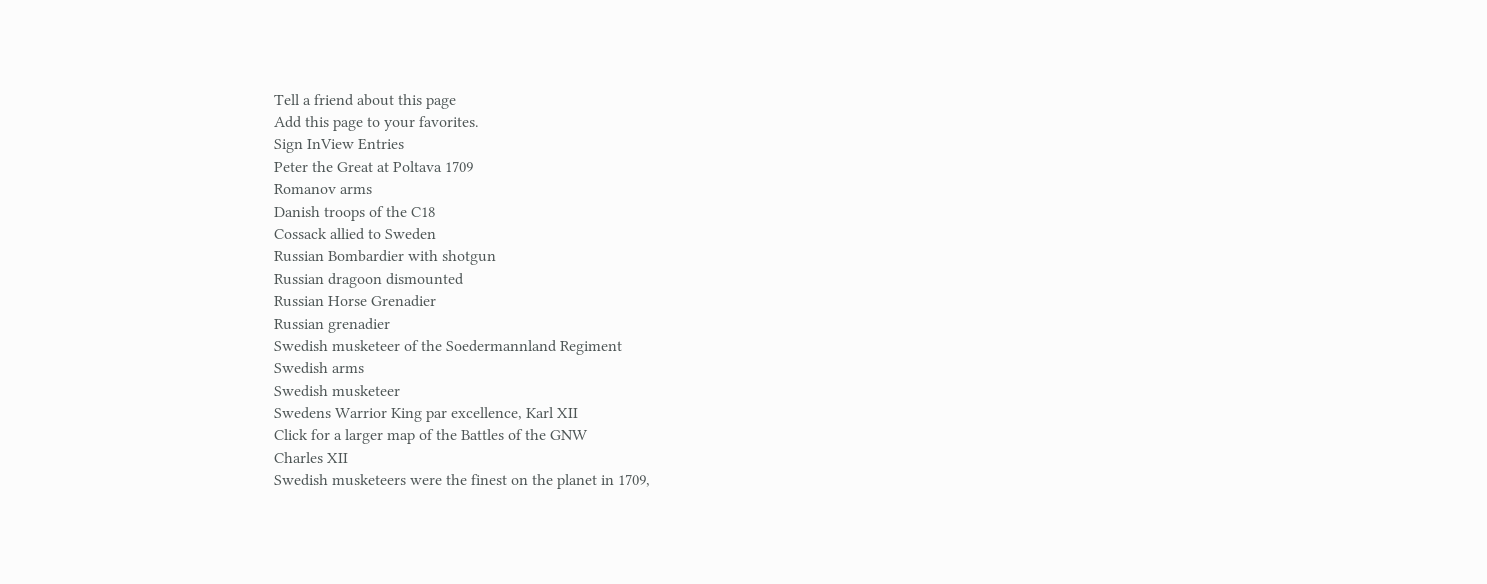Tell a friend about this page
Add this page to your favorites.
Sign InView Entries
Peter the Great at Poltava 1709
Romanov arms
Danish troops of the C18
Cossack allied to Sweden
Russian Bombardier with shotgun
Russian dragoon dismounted
Russian Horse Grenadier
Russian grenadier
Swedish musketeer of the Soedermannland Regiment
Swedish arms
Swedish musketeer
Swedens Warrior King par excellence, Karl XII
Click for a larger map of the Battles of the GNW
Charles XII
Swedish musketeers were the finest on the planet in 1709,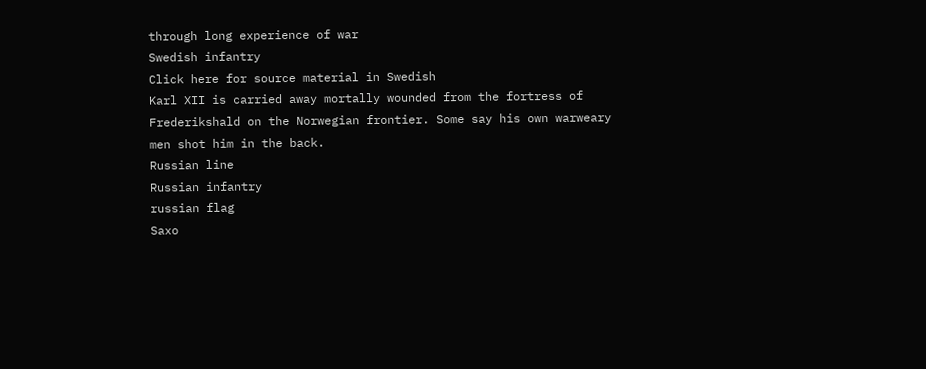through long experience of war
Swedish infantry
Click here for source material in Swedish
Karl XII is carried away mortally wounded from the fortress of Frederikshald on the Norwegian frontier. Some say his own warweary men shot him in the back.
Russian line
Russian infantry
russian flag
Saxo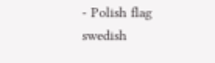- Polish flag
swedish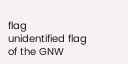flag
unidentified flag of the GNW